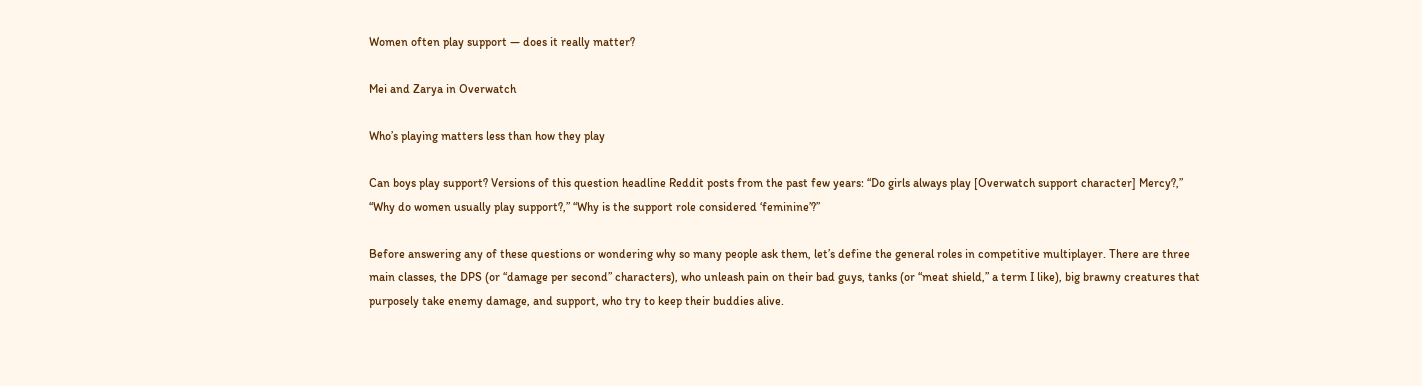Women often play support — does it really matter?

Mei and Zarya in Overwatch

Who’s playing matters less than how they play

Can boys play support? Versions of this question headline Reddit posts from the past few years: “Do girls always play [Overwatch support character] Mercy?,” “Why do women usually play support?,” “Why is the support role considered ‘feminine’?”

Before answering any of these questions or wondering why so many people ask them, let’s define the general roles in competitive multiplayer. There are three main classes, the DPS (or “damage per second” characters), who unleash pain on their bad guys, tanks (or “meat shield,” a term I like), big brawny creatures that purposely take enemy damage, and support, who try to keep their buddies alive.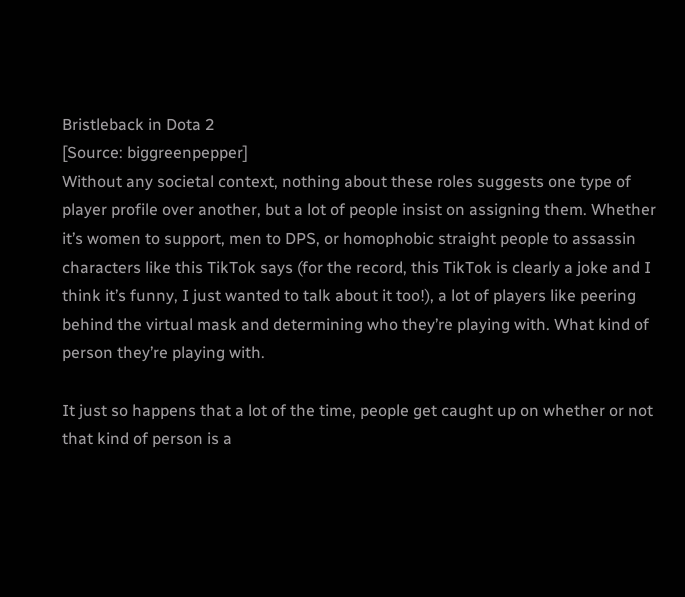Bristleback in Dota 2
[Source: biggreenpepper]
Without any societal context, nothing about these roles suggests one type of player profile over another, but a lot of people insist on assigning them. Whether it’s women to support, men to DPS, or homophobic straight people to assassin characters like this TikTok says (for the record, this TikTok is clearly a joke and I think it’s funny, I just wanted to talk about it too!), a lot of players like peering behind the virtual mask and determining who they’re playing with. What kind of person they’re playing with.

It just so happens that a lot of the time, people get caught up on whether or not that kind of person is a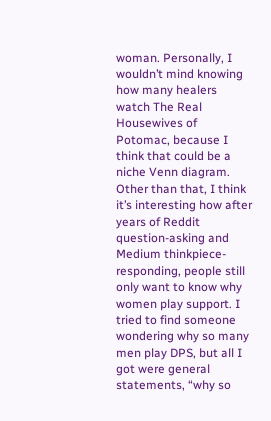woman. Personally, I wouldn’t mind knowing how many healers watch The Real Housewives of Potomac, because I think that could be a niche Venn diagram. Other than that, I think it’s interesting how after years of Reddit question-asking and Medium thinkpiece-responding, people still only want to know why women play support. I tried to find someone wondering why so many men play DPS, but all I got were general statements, “why so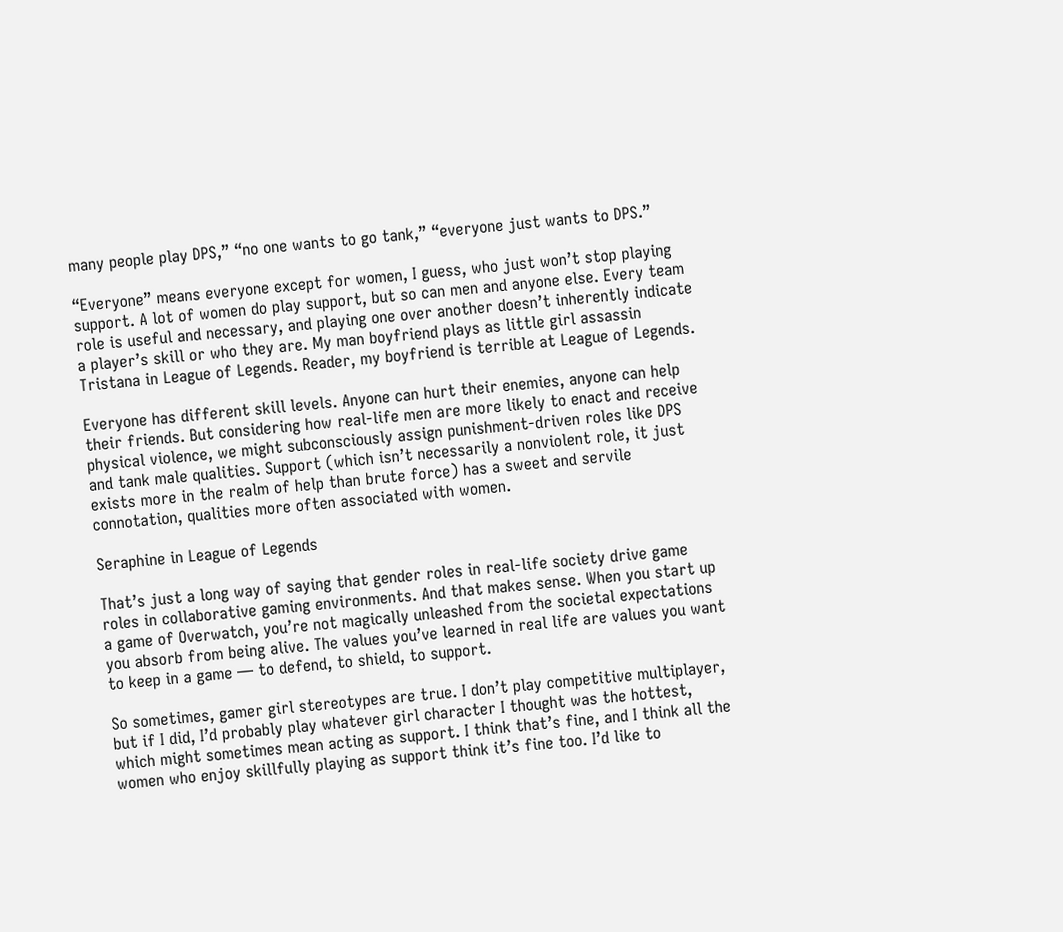many people play DPS,” “no one wants to go tank,” “everyone just wants to DPS.”

“Everyone” means everyone except for women, I guess, who just won’t stop playing support. A lot of women do play support, but so can men and anyone else. Every team role is useful and necessary, and playing one over another doesn’t inherently indicate a player’s skill or who they are. My man boyfriend plays as little girl assassin Tristana in League of Legends. Reader, my boyfriend is terrible at League of Legends.

Everyone has different skill levels. Anyone can hurt their enemies, anyone can help their friends. But considering how real-life men are more likely to enact and receive physical violence, we might subconsciously assign punishment-driven roles like DPS and tank male qualities. Support (which isn’t necessarily a nonviolent role, it just exists more in the realm of help than brute force) has a sweet and servile connotation, qualities more often associated with women.

Seraphine in League of Legends

That’s just a long way of saying that gender roles in real-life society drive game roles in collaborative gaming environments. And that makes sense. When you start up a game of Overwatch, you’re not magically unleashed from the societal expectations you absorb from being alive. The values you’ve learned in real life are values you want to keep in a game — to defend, to shield, to support.

So sometimes, gamer girl stereotypes are true. I don’t play competitive multiplayer, but if I did, I’d probably play whatever girl character I thought was the hottest, which might sometimes mean acting as support. I think that’s fine, and I think all the women who enjoy skillfully playing as support think it’s fine too. I’d like to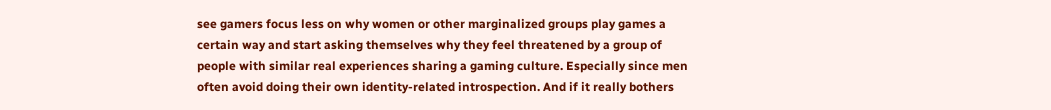see gamers focus less on why women or other marginalized groups play games a certain way and start asking themselves why they feel threatened by a group of people with similar real experiences sharing a gaming culture. Especially since men often avoid doing their own identity-related introspection. And if it really bothers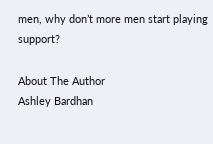men, why don’t more men start playing support?

About The Author
Ashley Bardhan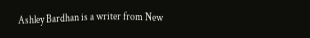Ashley Bardhan is a writer from New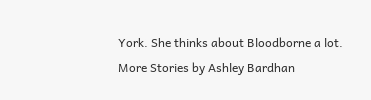York. She thinks about Bloodborne a lot.
More Stories by Ashley Bardhan